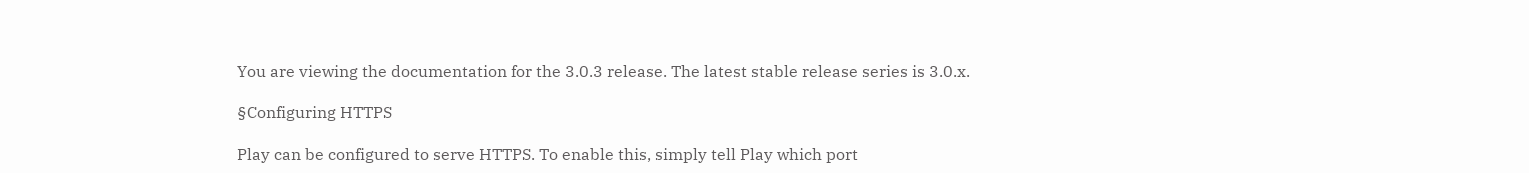You are viewing the documentation for the 3.0.3 release. The latest stable release series is 3.0.x.

§Configuring HTTPS

Play can be configured to serve HTTPS. To enable this, simply tell Play which port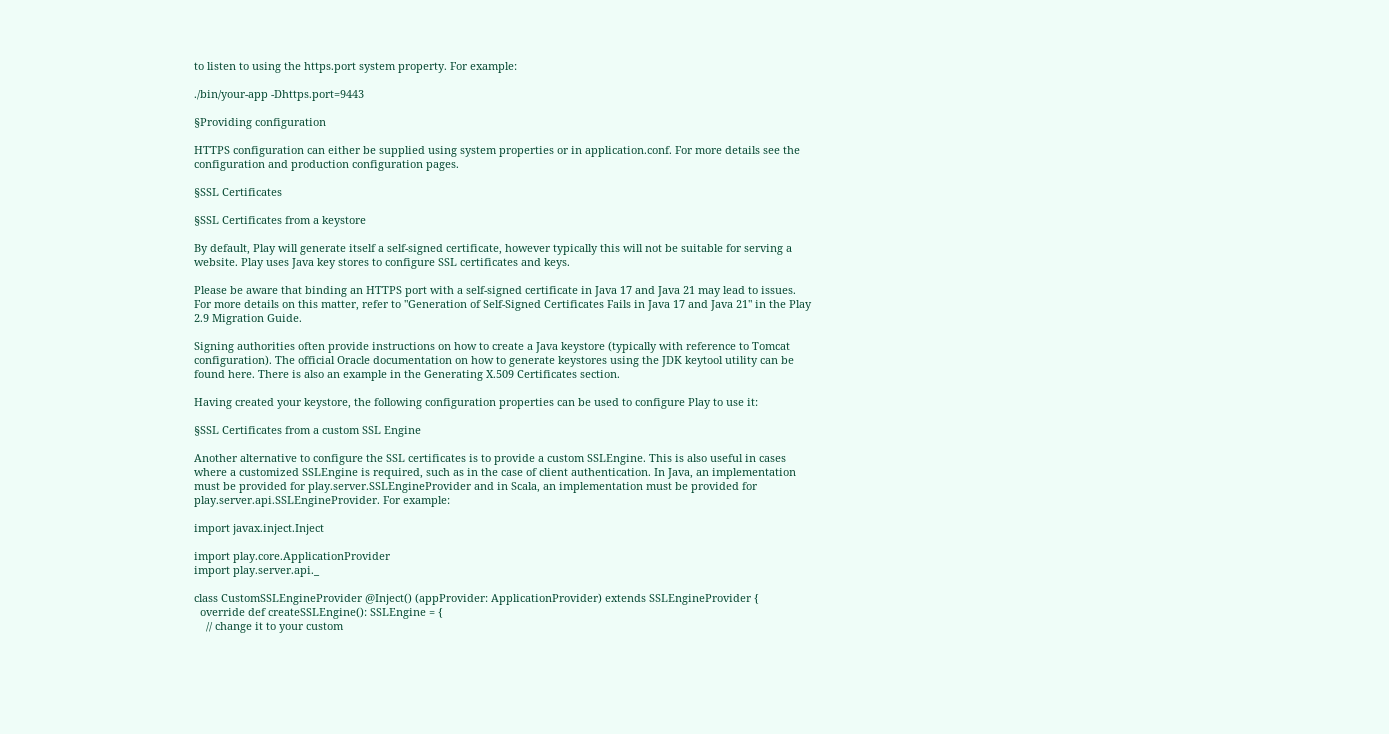to listen to using the https.port system property. For example:

./bin/your-app -Dhttps.port=9443

§Providing configuration

HTTPS configuration can either be supplied using system properties or in application.conf. For more details see the configuration and production configuration pages.

§SSL Certificates

§SSL Certificates from a keystore

By default, Play will generate itself a self-signed certificate, however typically this will not be suitable for serving a website. Play uses Java key stores to configure SSL certificates and keys.

Please be aware that binding an HTTPS port with a self-signed certificate in Java 17 and Java 21 may lead to issues. For more details on this matter, refer to "Generation of Self-Signed Certificates Fails in Java 17 and Java 21" in the Play 2.9 Migration Guide.

Signing authorities often provide instructions on how to create a Java keystore (typically with reference to Tomcat configuration). The official Oracle documentation on how to generate keystores using the JDK keytool utility can be found here. There is also an example in the Generating X.509 Certificates section.

Having created your keystore, the following configuration properties can be used to configure Play to use it:

§SSL Certificates from a custom SSL Engine

Another alternative to configure the SSL certificates is to provide a custom SSLEngine. This is also useful in cases where a customized SSLEngine is required, such as in the case of client authentication. In Java, an implementation must be provided for play.server.SSLEngineProvider and in Scala, an implementation must be provided for play.server.api.SSLEngineProvider. For example:

import javax.inject.Inject

import play.core.ApplicationProvider
import play.server.api._

class CustomSSLEngineProvider @Inject() (appProvider: ApplicationProvider) extends SSLEngineProvider {
  override def createSSLEngine(): SSLEngine = {
    // change it to your custom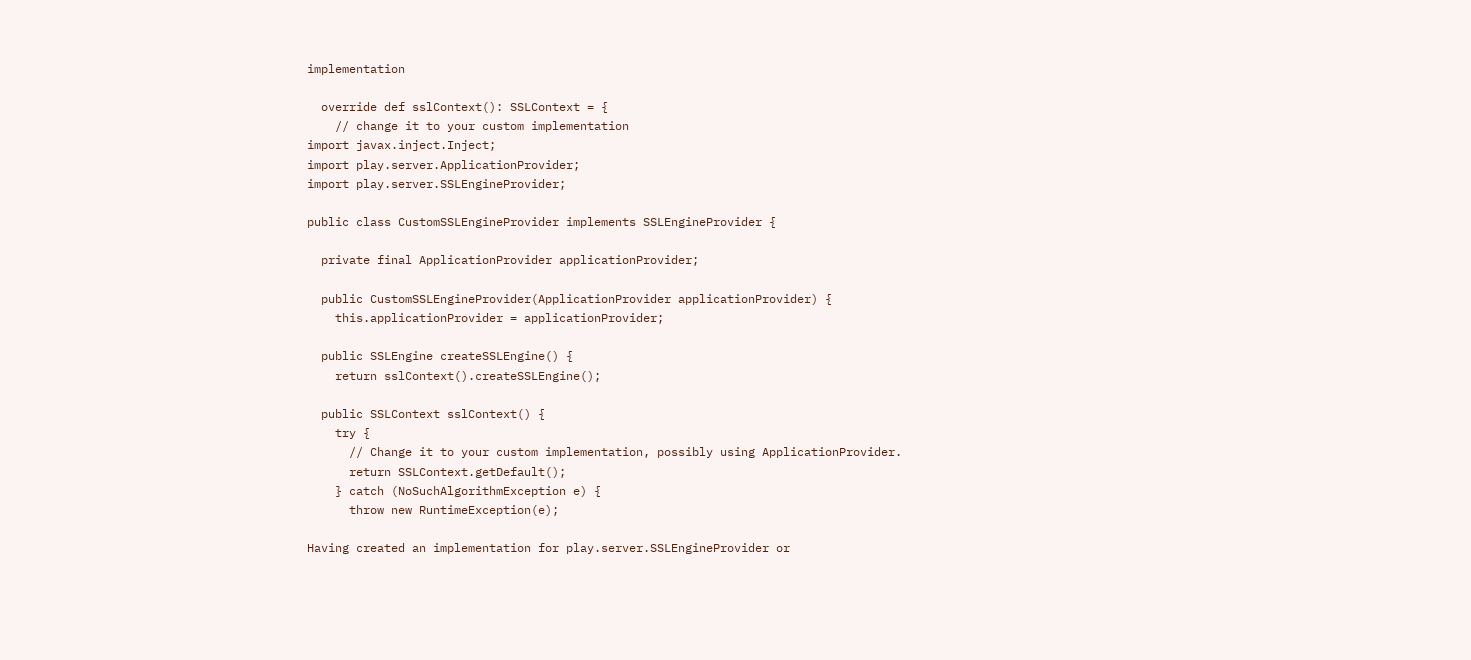implementation

  override def sslContext(): SSLContext = {
    // change it to your custom implementation
import javax.inject.Inject;
import play.server.ApplicationProvider;
import play.server.SSLEngineProvider;

public class CustomSSLEngineProvider implements SSLEngineProvider {

  private final ApplicationProvider applicationProvider;

  public CustomSSLEngineProvider(ApplicationProvider applicationProvider) {
    this.applicationProvider = applicationProvider;

  public SSLEngine createSSLEngine() {
    return sslContext().createSSLEngine();

  public SSLContext sslContext() {
    try {
      // Change it to your custom implementation, possibly using ApplicationProvider.
      return SSLContext.getDefault();
    } catch (NoSuchAlgorithmException e) {
      throw new RuntimeException(e);

Having created an implementation for play.server.SSLEngineProvider or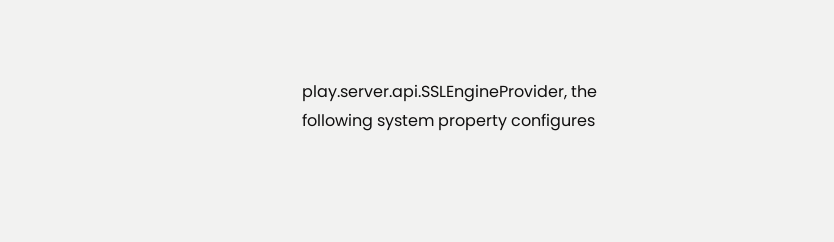play.server.api.SSLEngineProvider, the following system property configures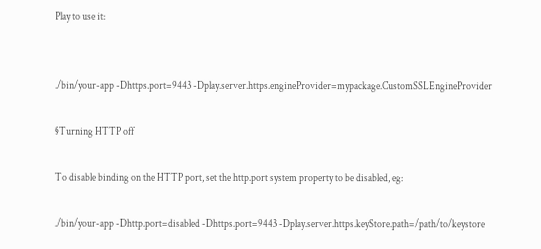Play to use it:


./bin/your-app -Dhttps.port=9443 -Dplay.server.https.engineProvider=mypackage.CustomSSLEngineProvider

§Turning HTTP off

To disable binding on the HTTP port, set the http.port system property to be disabled, eg:

./bin/your-app -Dhttp.port=disabled -Dhttps.port=9443 -Dplay.server.https.keyStore.path=/path/to/keystore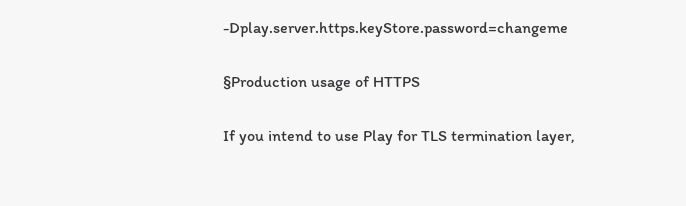-Dplay.server.https.keyStore.password=changeme

§Production usage of HTTPS

If you intend to use Play for TLS termination layer,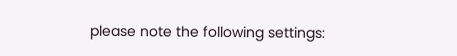please note the following settings: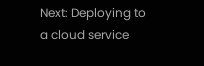Next: Deploying to a cloud service